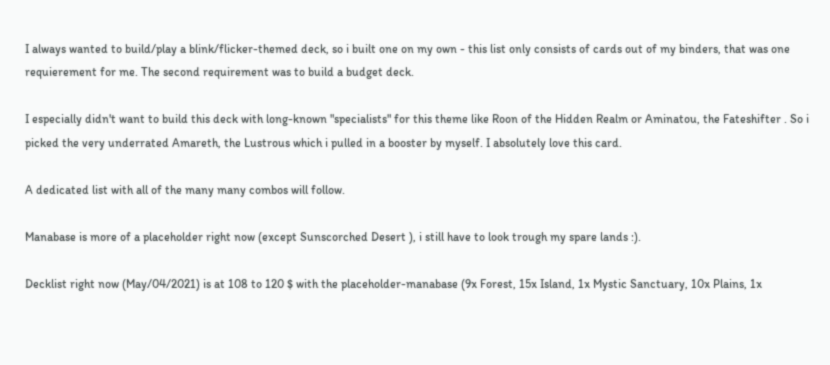I always wanted to build/play a blink/flicker-themed deck, so i built one on my own - this list only consists of cards out of my binders, that was one requierement for me. The second requirement was to build a budget deck.

I especially didn't want to build this deck with long-known "specialists" for this theme like Roon of the Hidden Realm or Aminatou, the Fateshifter . So i picked the very underrated Amareth, the Lustrous which i pulled in a booster by myself. I absolutely love this card.

A dedicated list with all of the many many combos will follow.

Manabase is more of a placeholder right now (except Sunscorched Desert ), i still have to look trough my spare lands :).

Decklist right now (May/04/2021) is at 108 to 120 $ with the placeholder-manabase (9x Forest, 15x Island, 1x Mystic Sanctuary, 10x Plains, 1x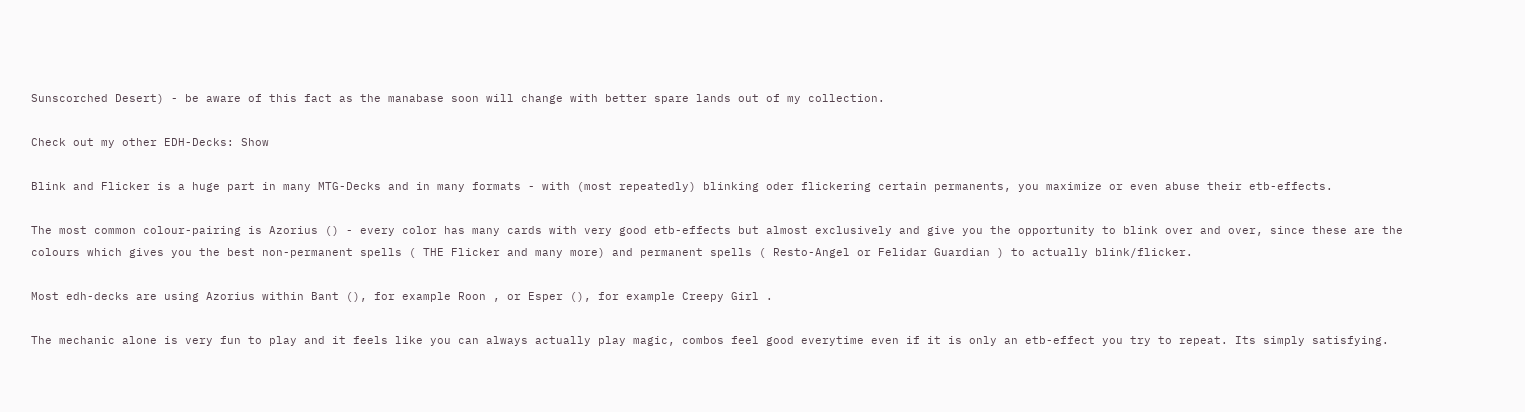Sunscorched Desert) - be aware of this fact as the manabase soon will change with better spare lands out of my collection.

Check out my other EDH-Decks: Show

Blink and Flicker is a huge part in many MTG-Decks and in many formats - with (most repeatedly) blinking oder flickering certain permanents, you maximize or even abuse their etb-effects.

The most common colour-pairing is Azorius () - every color has many cards with very good etb-effects but almost exclusively and give you the opportunity to blink over and over, since these are the colours which gives you the best non-permanent spells ( THE Flicker and many more) and permanent spells ( Resto-Angel or Felidar Guardian ) to actually blink/flicker.

Most edh-decks are using Azorius within Bant (), for example Roon , or Esper (), for example Creepy Girl .

The mechanic alone is very fun to play and it feels like you can always actually play magic, combos feel good everytime even if it is only an etb-effect you try to repeat. Its simply satisfying.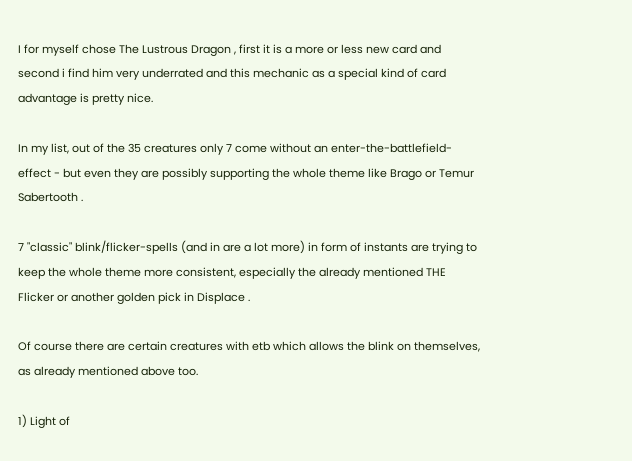I for myself chose The Lustrous Dragon , first it is a more or less new card and second i find him very underrated and this mechanic as a special kind of card advantage is pretty nice.

In my list, out of the 35 creatures only 7 come without an enter-the-battlefield-effect - but even they are possibly supporting the whole theme like Brago or Temur Sabertooth .

7 "classic" blink/flicker-spells (and in are a lot more) in form of instants are trying to keep the whole theme more consistent, especially the already mentioned THE Flicker or another golden pick in Displace .

Of course there are certain creatures with etb which allows the blink on themselves, as already mentioned above too.

1) Light of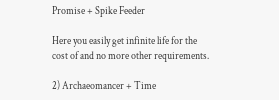Promise + Spike Feeder

Here you easily get infinite life for the cost of and no more other requirements.

2) Archaeomancer + Time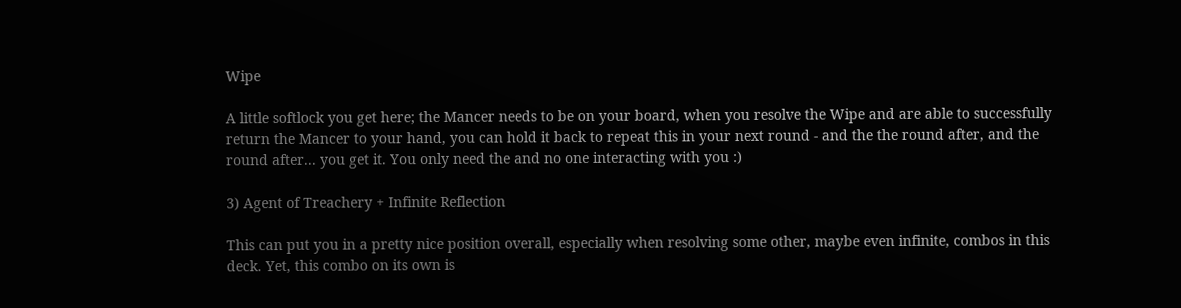Wipe

A little softlock you get here; the Mancer needs to be on your board, when you resolve the Wipe and are able to successfully return the Mancer to your hand, you can hold it back to repeat this in your next round - and the the round after, and the round after... you get it. You only need the and no one interacting with you :)

3) Agent of Treachery + Infinite Reflection

This can put you in a pretty nice position overall, especially when resolving some other, maybe even infinite, combos in this deck. Yet, this combo on its own is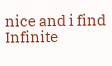nice and i find Infinite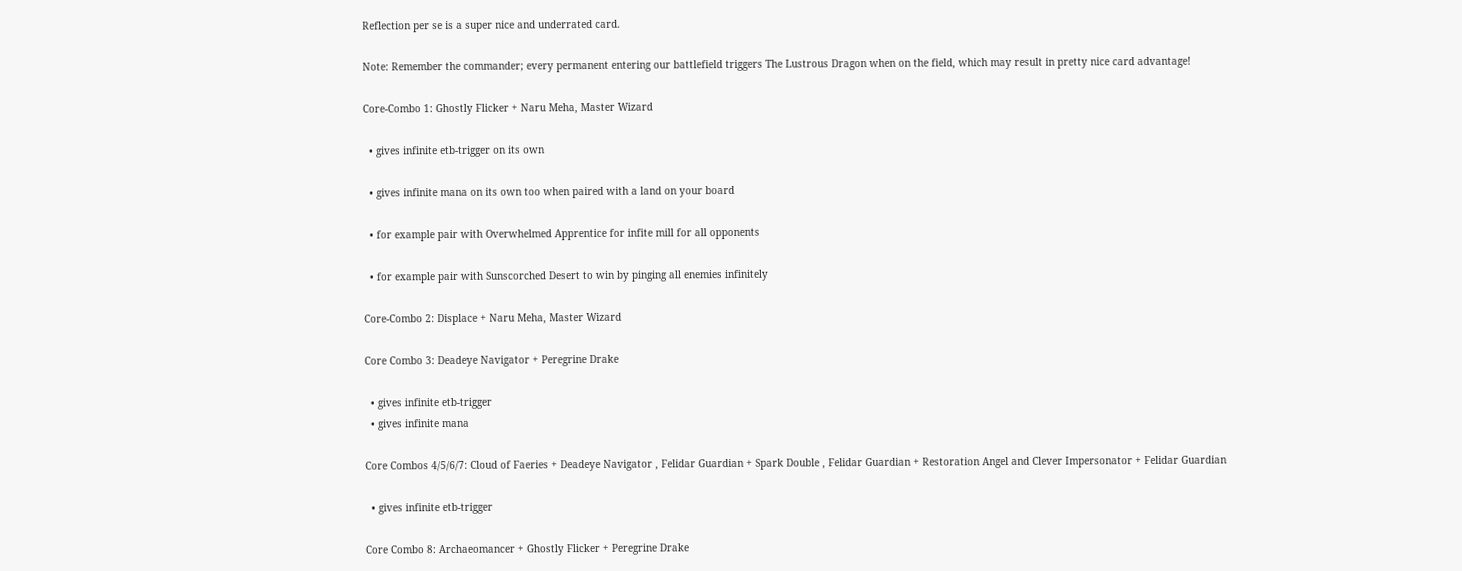Reflection per se is a super nice and underrated card.

Note: Remember the commander; every permanent entering our battlefield triggers The Lustrous Dragon when on the field, which may result in pretty nice card advantage!

Core-Combo 1: Ghostly Flicker + Naru Meha, Master Wizard

  • gives infinite etb-trigger on its own

  • gives infinite mana on its own too when paired with a land on your board

  • for example pair with Overwhelmed Apprentice for infite mill for all opponents

  • for example pair with Sunscorched Desert to win by pinging all enemies infinitely

Core-Combo 2: Displace + Naru Meha, Master Wizard

Core Combo 3: Deadeye Navigator + Peregrine Drake

  • gives infinite etb-trigger
  • gives infinite mana

Core Combos 4/5/6/7: Cloud of Faeries + Deadeye Navigator , Felidar Guardian + Spark Double , Felidar Guardian + Restoration Angel and Clever Impersonator + Felidar Guardian

  • gives infinite etb-trigger

Core Combo 8: Archaeomancer + Ghostly Flicker + Peregrine Drake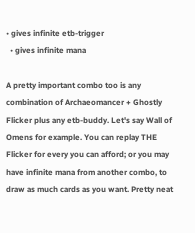• gives infinite etb-trigger
  • gives infinite mana

A pretty important combo too is any combination of Archaeomancer + Ghostly Flicker plus any etb-buddy. Let's say Wall of Omens for example. You can replay THE Flicker for every you can afford; or you may have infinite mana from another combo, to draw as much cards as you want. Pretty neat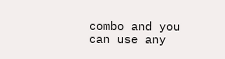combo and you can use any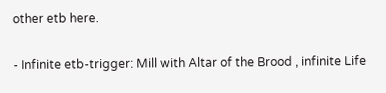other etb here.

- Infinite etb-trigger: Mill with Altar of the Brood , infinite Life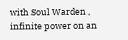with Soul Warden , infinite power on an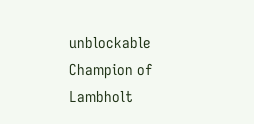unblockable Champion of Lambholt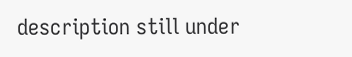description still under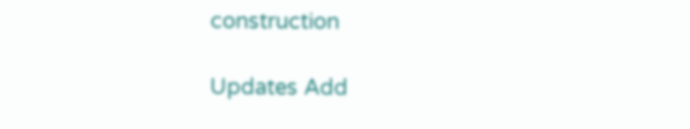construction

Updates Add